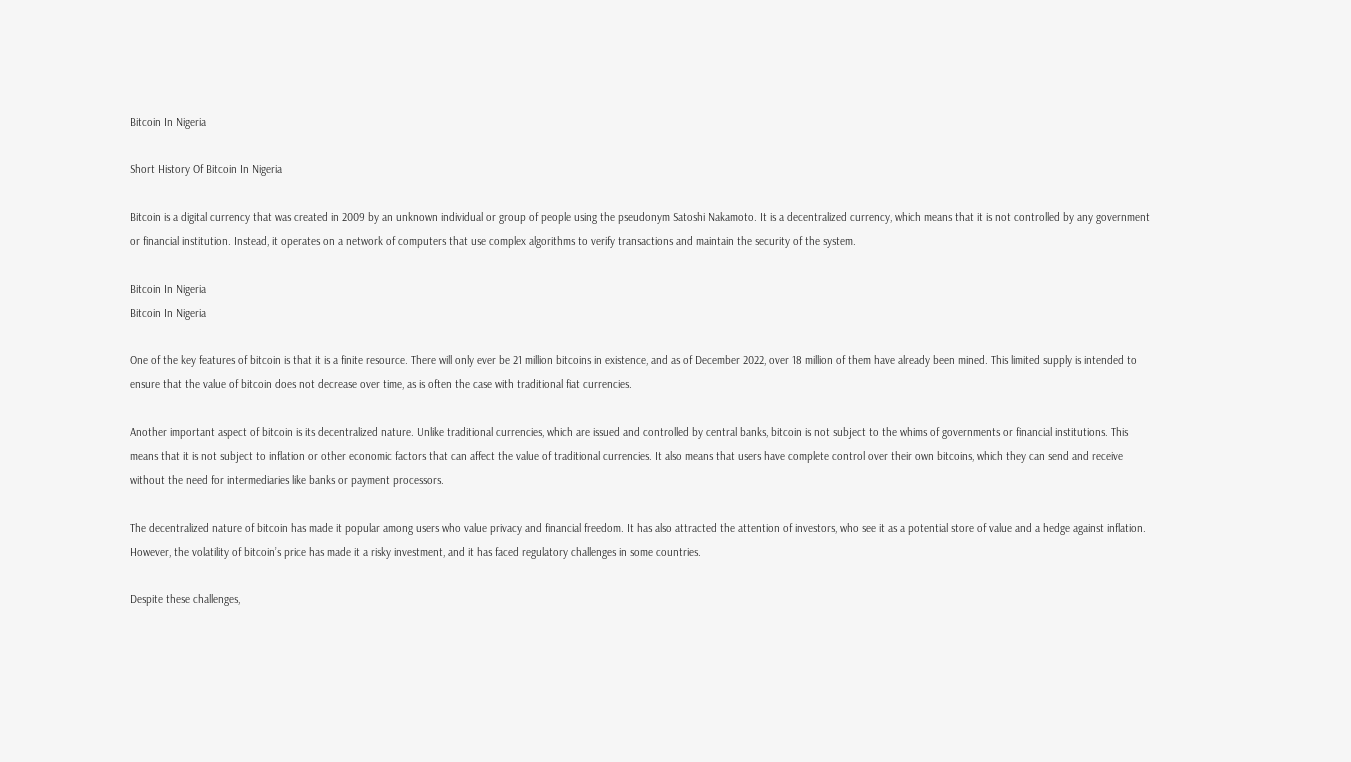Bitcoin In Nigeria

Short History Of Bitcoin In Nigeria

Bitcoin is a digital currency that was created in 2009 by an unknown individual or group of people using the pseudonym Satoshi Nakamoto. It is a decentralized currency, which means that it is not controlled by any government or financial institution. Instead, it operates on a network of computers that use complex algorithms to verify transactions and maintain the security of the system.

Bitcoin In Nigeria
Bitcoin In Nigeria

One of the key features of bitcoin is that it is a finite resource. There will only ever be 21 million bitcoins in existence, and as of December 2022, over 18 million of them have already been mined. This limited supply is intended to ensure that the value of bitcoin does not decrease over time, as is often the case with traditional fiat currencies.

Another important aspect of bitcoin is its decentralized nature. Unlike traditional currencies, which are issued and controlled by central banks, bitcoin is not subject to the whims of governments or financial institutions. This means that it is not subject to inflation or other economic factors that can affect the value of traditional currencies. It also means that users have complete control over their own bitcoins, which they can send and receive without the need for intermediaries like banks or payment processors.

The decentralized nature of bitcoin has made it popular among users who value privacy and financial freedom. It has also attracted the attention of investors, who see it as a potential store of value and a hedge against inflation. However, the volatility of bitcoin’s price has made it a risky investment, and it has faced regulatory challenges in some countries.

Despite these challenges,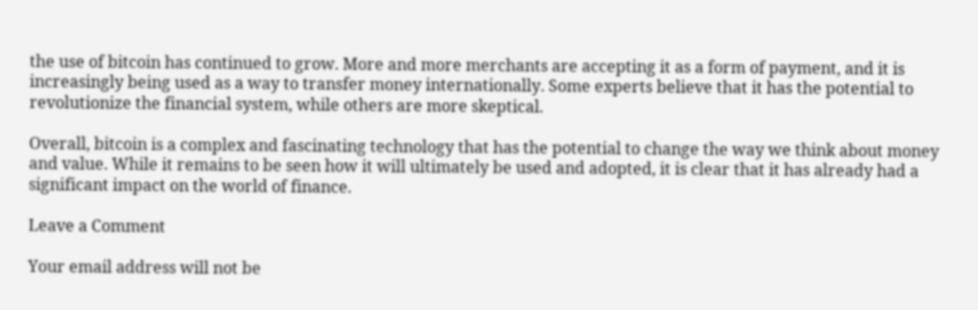the use of bitcoin has continued to grow. More and more merchants are accepting it as a form of payment, and it is increasingly being used as a way to transfer money internationally. Some experts believe that it has the potential to revolutionize the financial system, while others are more skeptical.

Overall, bitcoin is a complex and fascinating technology that has the potential to change the way we think about money and value. While it remains to be seen how it will ultimately be used and adopted, it is clear that it has already had a significant impact on the world of finance.

Leave a Comment

Your email address will not be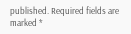published. Required fields are marked *